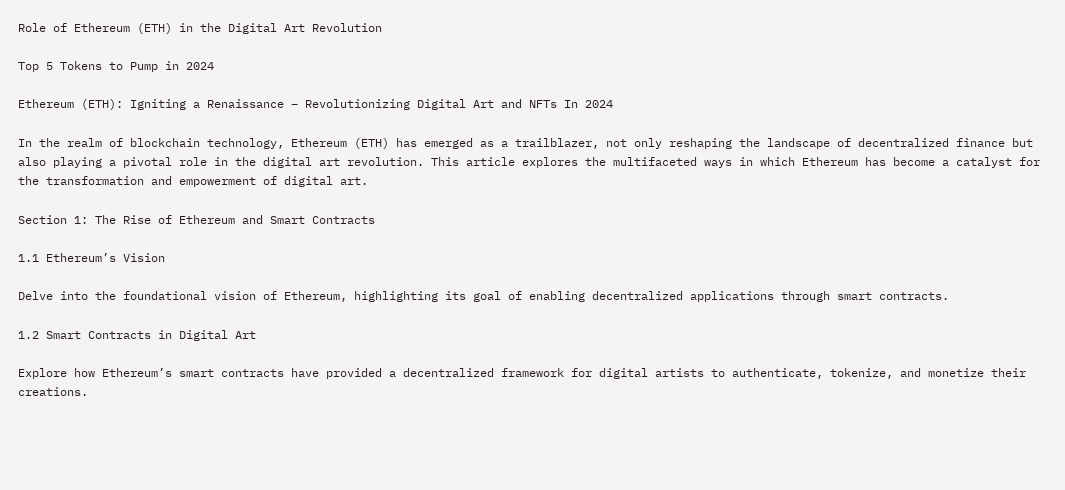Role of Ethereum (ETH) in the Digital Art Revolution

Top 5 Tokens to Pump in 2024

Ethereum (ETH): Igniting a Renaissance – Revolutionizing Digital Art and NFTs In 2024

In the realm of blockchain technology, Ethereum (ETH) has emerged as a trailblazer, not only reshaping the landscape of decentralized finance but also playing a pivotal role in the digital art revolution. This article explores the multifaceted ways in which Ethereum has become a catalyst for the transformation and empowerment of digital art.

Section 1: The Rise of Ethereum and Smart Contracts

1.1 Ethereum’s Vision

Delve into the foundational vision of Ethereum, highlighting its goal of enabling decentralized applications through smart contracts.

1.2 Smart Contracts in Digital Art

Explore how Ethereum’s smart contracts have provided a decentralized framework for digital artists to authenticate, tokenize, and monetize their creations.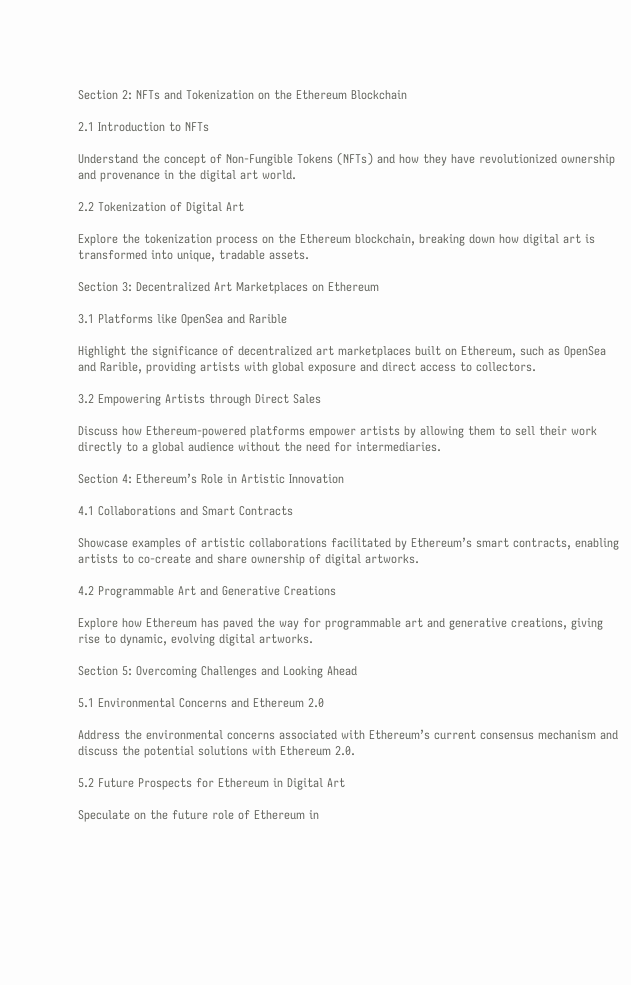Section 2: NFTs and Tokenization on the Ethereum Blockchain

2.1 Introduction to NFTs

Understand the concept of Non-Fungible Tokens (NFTs) and how they have revolutionized ownership and provenance in the digital art world.

2.2 Tokenization of Digital Art

Explore the tokenization process on the Ethereum blockchain, breaking down how digital art is transformed into unique, tradable assets.

Section 3: Decentralized Art Marketplaces on Ethereum

3.1 Platforms like OpenSea and Rarible

Highlight the significance of decentralized art marketplaces built on Ethereum, such as OpenSea and Rarible, providing artists with global exposure and direct access to collectors.

3.2 Empowering Artists through Direct Sales

Discuss how Ethereum-powered platforms empower artists by allowing them to sell their work directly to a global audience without the need for intermediaries.

Section 4: Ethereum’s Role in Artistic Innovation

4.1 Collaborations and Smart Contracts

Showcase examples of artistic collaborations facilitated by Ethereum’s smart contracts, enabling artists to co-create and share ownership of digital artworks.

4.2 Programmable Art and Generative Creations

Explore how Ethereum has paved the way for programmable art and generative creations, giving rise to dynamic, evolving digital artworks.

Section 5: Overcoming Challenges and Looking Ahead

5.1 Environmental Concerns and Ethereum 2.0

Address the environmental concerns associated with Ethereum’s current consensus mechanism and discuss the potential solutions with Ethereum 2.0.

5.2 Future Prospects for Ethereum in Digital Art

Speculate on the future role of Ethereum in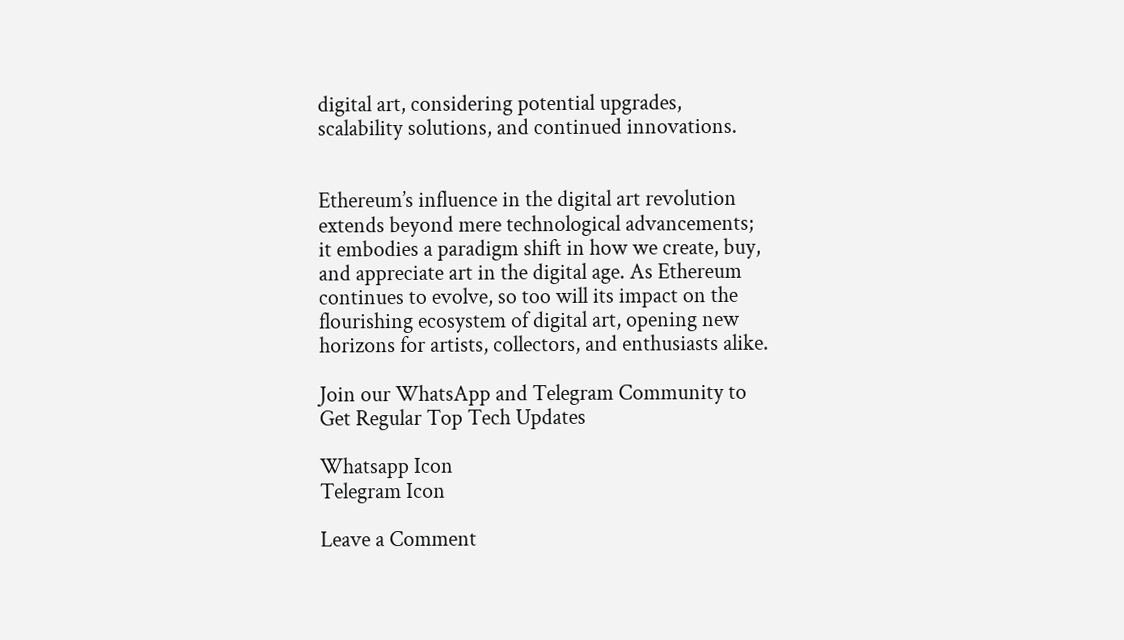digital art, considering potential upgrades, scalability solutions, and continued innovations.


Ethereum’s influence in the digital art revolution extends beyond mere technological advancements; it embodies a paradigm shift in how we create, buy, and appreciate art in the digital age. As Ethereum continues to evolve, so too will its impact on the flourishing ecosystem of digital art, opening new horizons for artists, collectors, and enthusiasts alike.

Join our WhatsApp and Telegram Community to Get Regular Top Tech Updates

Whatsapp Icon
Telegram Icon

Leave a Comment